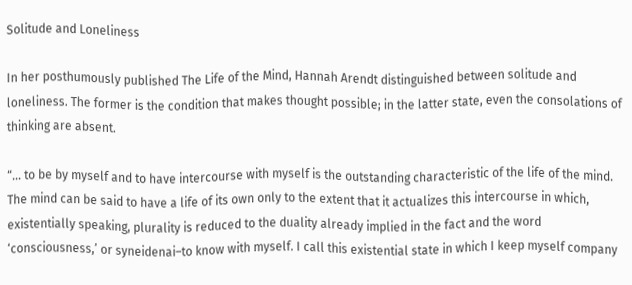Solitude and Loneliness

In her posthumously published The Life of the Mind, Hannah Arendt distinguished between solitude and loneliness. The former is the condition that makes thought possible; in the latter state, even the consolations of thinking are absent.

“… to be by myself and to have intercourse with myself is the outstanding characteristic of the life of the mind. The mind can be said to have a life of its own only to the extent that it actualizes this intercourse in which, existentially speaking, plurality is reduced to the duality already implied in the fact and the word ‘consciousness,’ or syneidenai–to know with myself. I call this existential state in which I keep myself company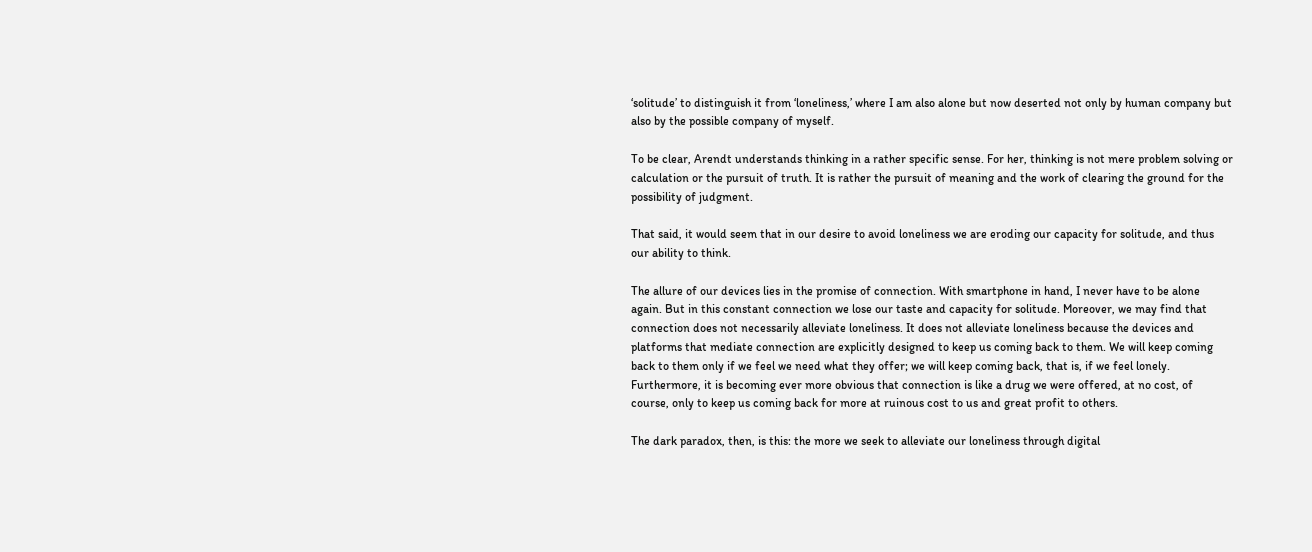‘solitude’ to distinguish it from ‘loneliness,’ where I am also alone but now deserted not only by human company but also by the possible company of myself.

To be clear, Arendt understands thinking in a rather specific sense. For her, thinking is not mere problem solving or calculation or the pursuit of truth. It is rather the pursuit of meaning and the work of clearing the ground for the possibility of judgment.

That said, it would seem that in our desire to avoid loneliness we are eroding our capacity for solitude, and thus our ability to think.

The allure of our devices lies in the promise of connection. With smartphone in hand, I never have to be alone again. But in this constant connection we lose our taste and capacity for solitude. Moreover, we may find that connection does not necessarily alleviate loneliness. It does not alleviate loneliness because the devices and platforms that mediate connection are explicitly designed to keep us coming back to them. We will keep coming back to them only if we feel we need what they offer; we will keep coming back, that is, if we feel lonely. Furthermore, it is becoming ever more obvious that connection is like a drug we were offered, at no cost, of course, only to keep us coming back for more at ruinous cost to us and great profit to others.

The dark paradox, then, is this: the more we seek to alleviate our loneliness through digital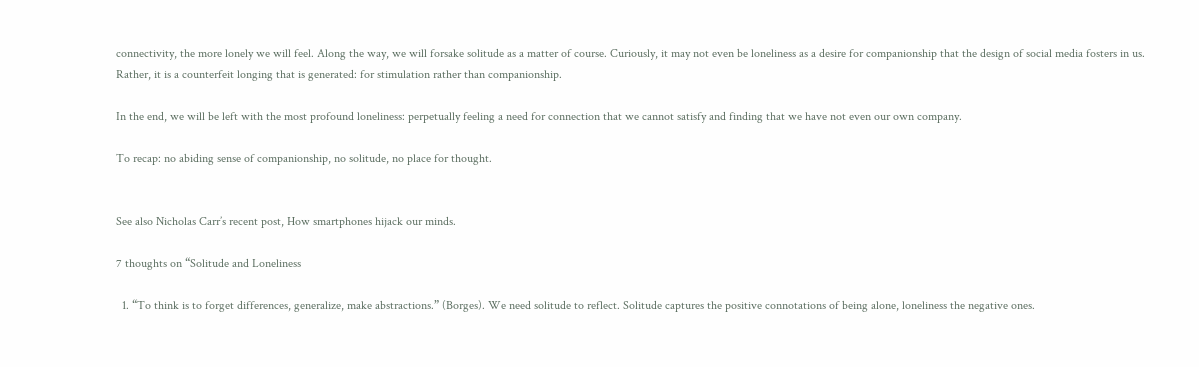connectivity, the more lonely we will feel. Along the way, we will forsake solitude as a matter of course. Curiously, it may not even be loneliness as a desire for companionship that the design of social media fosters in us. Rather, it is a counterfeit longing that is generated: for stimulation rather than companionship.

In the end, we will be left with the most profound loneliness: perpetually feeling a need for connection that we cannot satisfy and finding that we have not even our own company.

To recap: no abiding sense of companionship, no solitude, no place for thought.


See also Nicholas Carr’s recent post, How smartphones hijack our minds.

7 thoughts on “Solitude and Loneliness

  1. “To think is to forget differences, generalize, make abstractions.” (Borges). We need solitude to reflect. Solitude captures the positive connotations of being alone, loneliness the negative ones.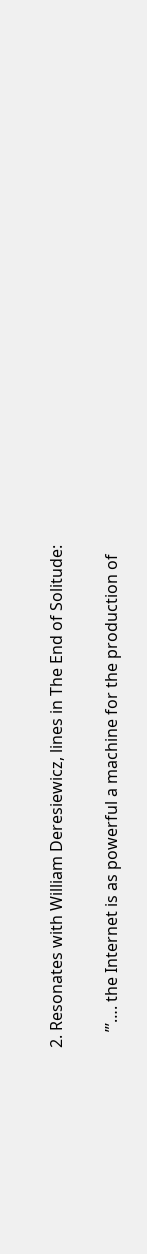2. Resonates with William Deresiewicz, lines in The End of Solitude:

    ”’…. the Internet is as powerful a machine for the production of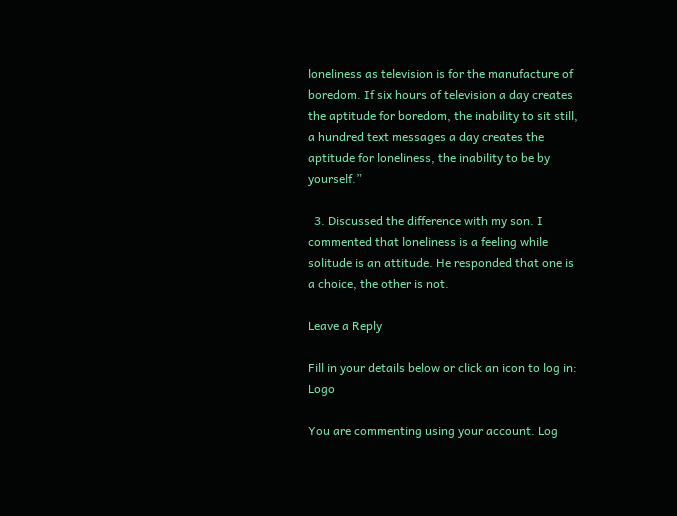loneliness as television is for the manufacture of boredom. If six hours of television a day creates the aptitude for boredom, the inability to sit still, a hundred text messages a day creates the aptitude for loneliness, the inability to be by yourself.”

  3. Discussed the difference with my son. I commented that loneliness is a feeling while solitude is an attitude. He responded that one is a choice, the other is not.

Leave a Reply

Fill in your details below or click an icon to log in: Logo

You are commenting using your account. Log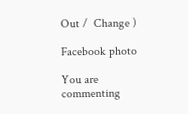Out /  Change )

Facebook photo

You are commenting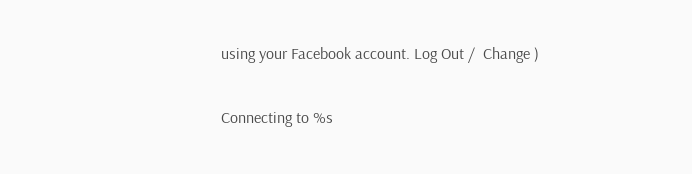using your Facebook account. Log Out /  Change )

Connecting to %s